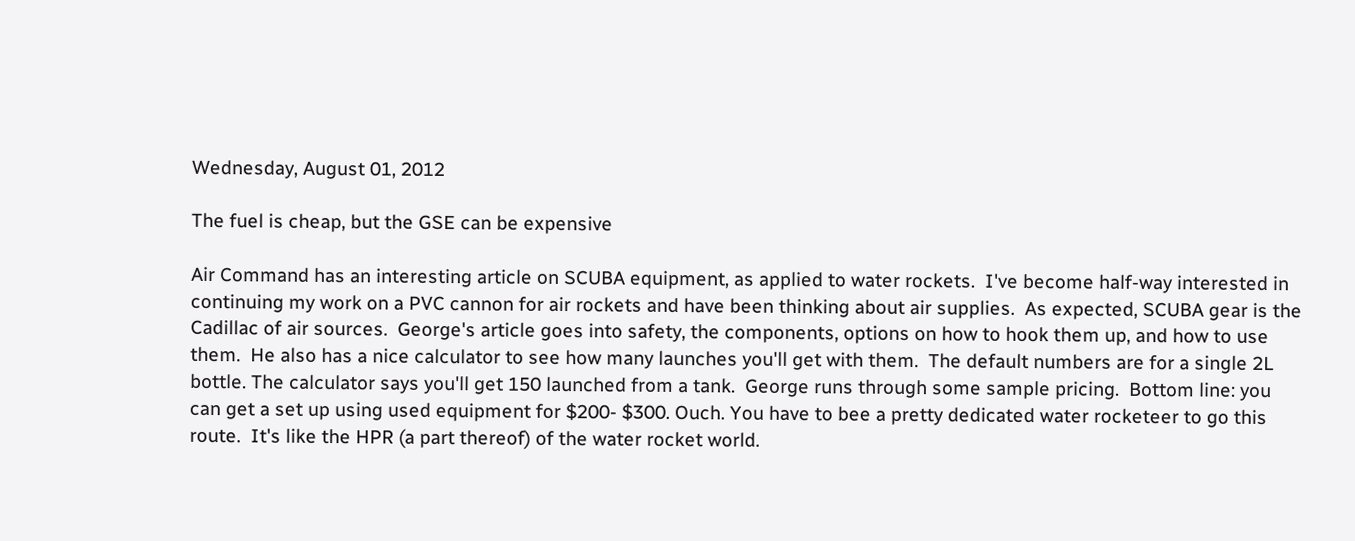Wednesday, August 01, 2012

The fuel is cheap, but the GSE can be expensive

Air Command has an interesting article on SCUBA equipment, as applied to water rockets.  I've become half-way interested in continuing my work on a PVC cannon for air rockets and have been thinking about air supplies.  As expected, SCUBA gear is the Cadillac of air sources.  George's article goes into safety, the components, options on how to hook them up, and how to use them.  He also has a nice calculator to see how many launches you'll get with them.  The default numbers are for a single 2L bottle. The calculator says you'll get 150 launched from a tank.  George runs through some sample pricing.  Bottom line: you can get a set up using used equipment for $200- $300. Ouch. You have to bee a pretty dedicated water rocketeer to go this route.  It's like the HPR (a part thereof) of the water rocket world.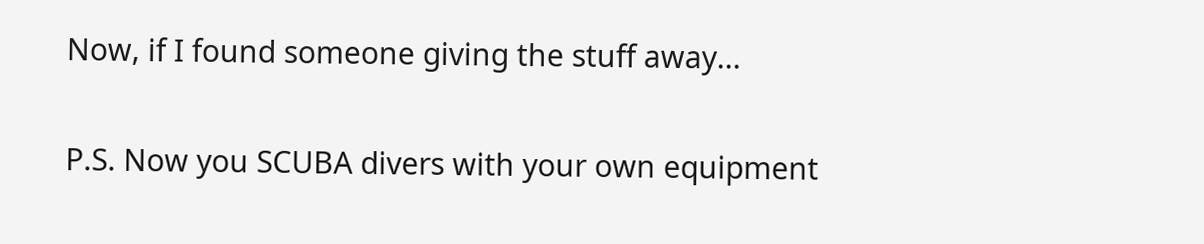Now, if I found someone giving the stuff away...

P.S. Now you SCUBA divers with your own equipment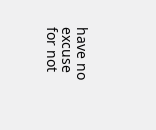have no excuse for not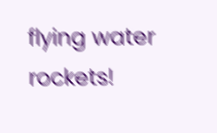flying water rockets!